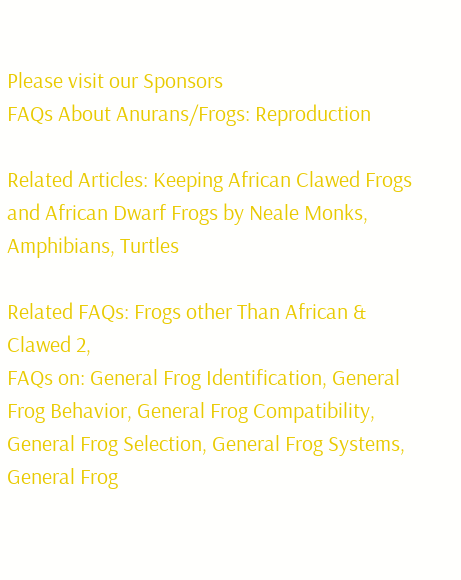Please visit our Sponsors
FAQs About Anurans/Frogs: Reproduction

Related Articles: Keeping African Clawed Frogs and African Dwarf Frogs by Neale Monks, Amphibians, Turtles

Related FAQs: Frogs other Than African & Clawed 2,
FAQs on: General Frog Identification, General Frog Behavior, General Frog Compatibility, General Frog Selection, General Frog Systems, General Frog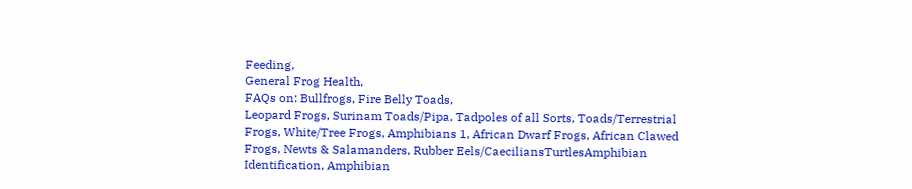Feeding,
General Frog Health,
FAQs on: Bullfrogs, Fire Belly Toads,
Leopard Frogs, Surinam Toads/Pipa, Tadpoles of all Sorts, Toads/Terrestrial Frogs, White/Tree Frogs, Amphibians 1, African Dwarf Frogs, African Clawed Frogs, Newts & Salamanders, Rubber Eels/CaeciliansTurtlesAmphibian Identification, Amphibian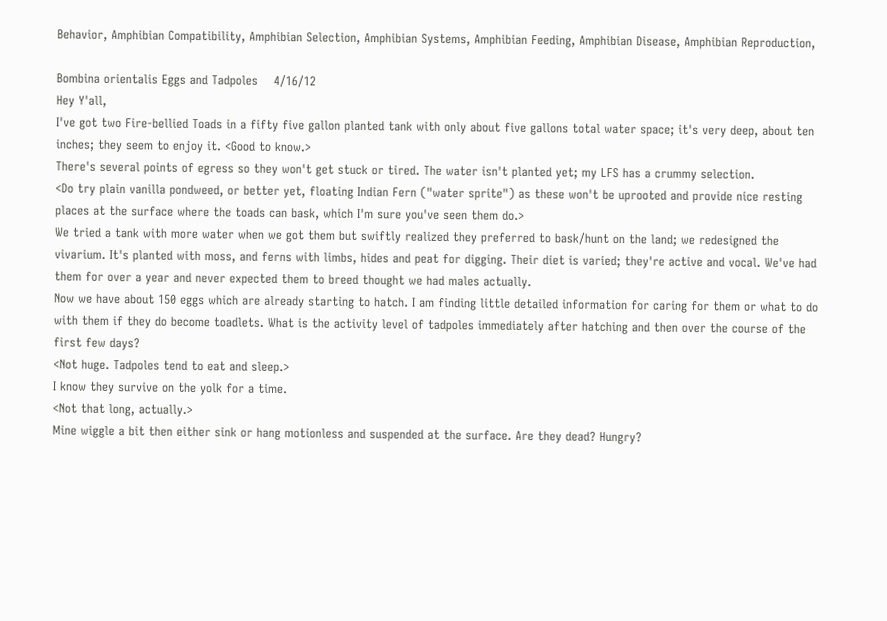Behavior, Amphibian Compatibility, Amphibian Selection, Amphibian Systems, Amphibian Feeding, Amphibian Disease, Amphibian Reproduction,

Bombina orientalis Eggs and Tadpoles    4/16/12
Hey Y'all,
I've got two Fire-bellied Toads in a fifty five gallon planted tank with only about five gallons total water space; it's very deep, about ten inches; they seem to enjoy it. <Good to know.>
There's several points of egress so they won't get stuck or tired. The water isn't planted yet; my LFS has a crummy selection.
<Do try plain vanilla pondweed, or better yet, floating Indian Fern ("water sprite") as these won't be uprooted and provide nice resting places at the surface where the toads can bask, which I'm sure you've seen them do.>
We tried a tank with more water when we got them but swiftly realized they preferred to bask/hunt on the land; we redesigned the vivarium. It's planted with moss, and ferns with limbs, hides and peat for digging. Their diet is varied; they're active and vocal. We've had them for over a year and never expected them to breed thought we had males actually.
Now we have about 150 eggs which are already starting to hatch. I am finding little detailed information for caring for them or what to do with them if they do become toadlets. What is the activity level of tadpoles immediately after hatching and then over the course of the first few days?
<Not huge. Tadpoles tend to eat and sleep.>
I know they survive on the yolk for a time.
<Not that long, actually.>
Mine wiggle a bit then either sink or hang motionless and suspended at the surface. Are they dead? Hungry?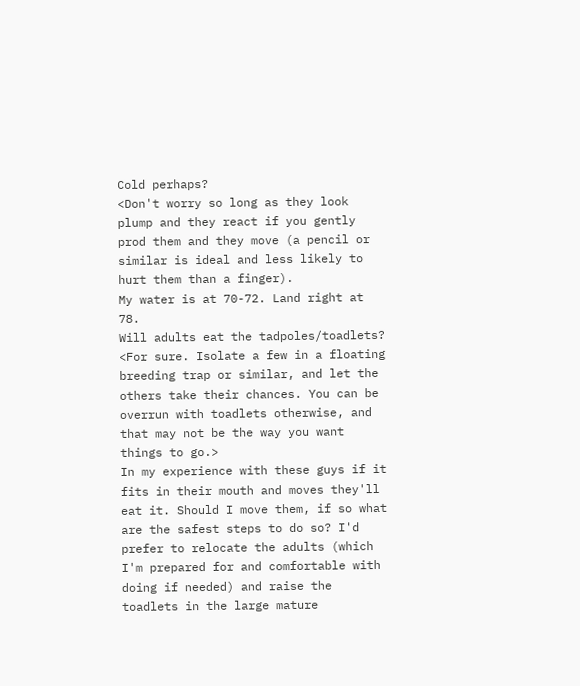Cold perhaps?
<Don't worry so long as they look plump and they react if you gently prod them and they move (a pencil or similar is ideal and less likely to hurt them than a finger).
My water is at 70-72. Land right at 78.
Will adults eat the tadpoles/toadlets?
<For sure. Isolate a few in a floating breeding trap or similar, and let the others take their chances. You can be overrun with toadlets otherwise, and that may not be the way you want things to go.>
In my experience with these guys if it fits in their mouth and moves they'll eat it. Should I move them, if so what are the safest steps to do so? I'd prefer to relocate the adults (which I'm prepared for and comfortable with doing if needed) and raise the toadlets in the large mature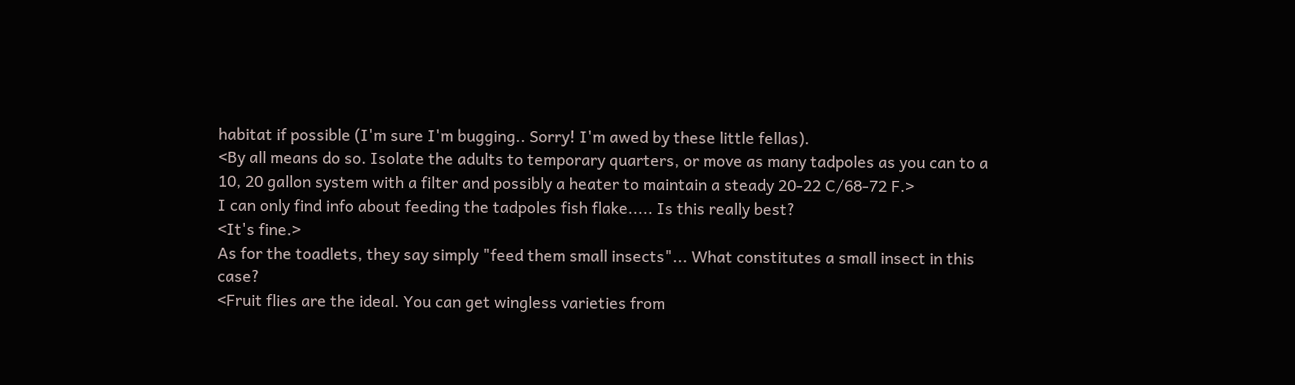habitat if possible (I'm sure I'm bugging.. Sorry! I'm awed by these little fellas).
<By all means do so. Isolate the adults to temporary quarters, or move as many tadpoles as you can to a 10, 20 gallon system with a filter and possibly a heater to maintain a steady 20-22 C/68-72 F.>
I can only find info about feeding the tadpoles fish flake..... Is this really best?
<It's fine.>
As for the toadlets, they say simply "feed them small insects"... What constitutes a small insect in this case?
<Fruit flies are the ideal. You can get wingless varieties from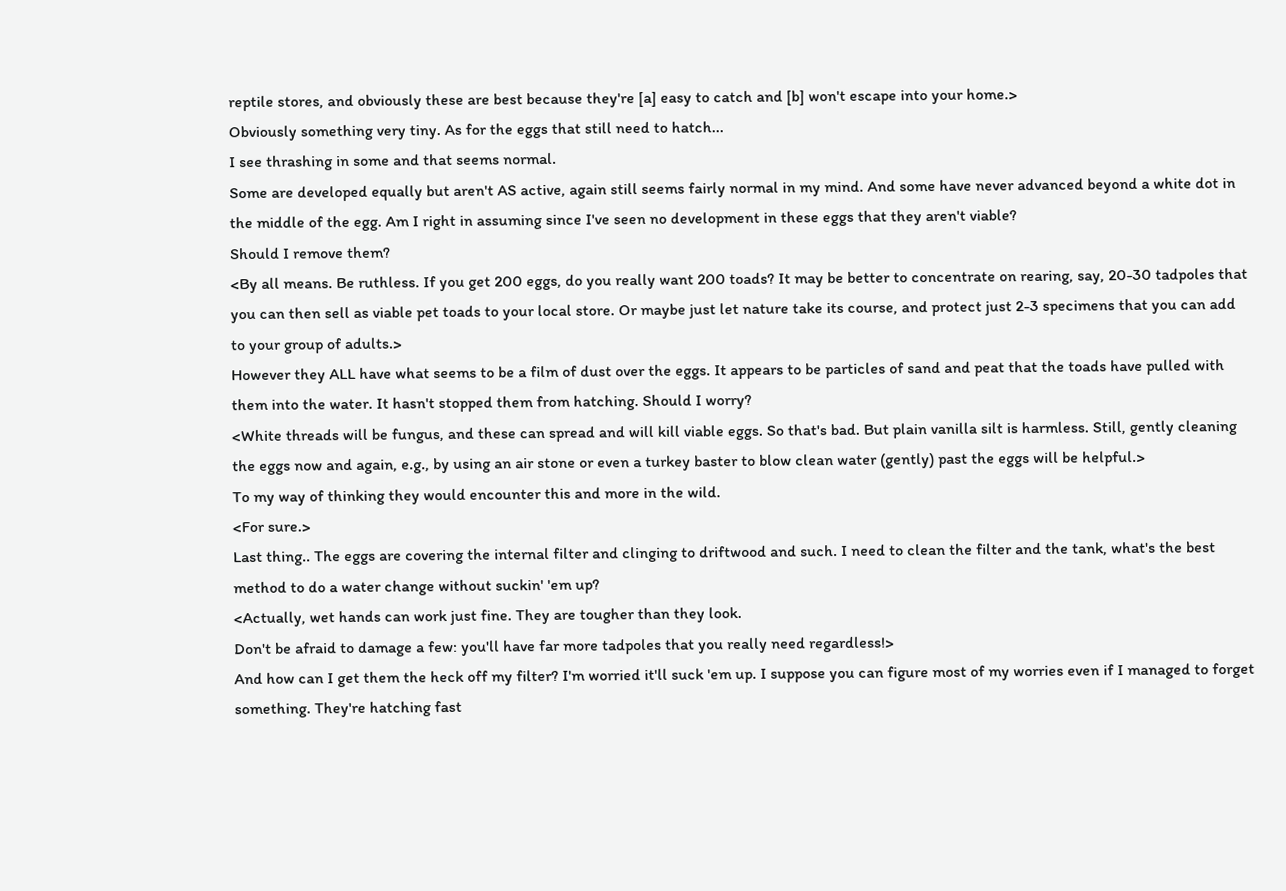reptile stores, and obviously these are best because they're [a] easy to catch and [b] won't escape into your home.>
Obviously something very tiny. As for the eggs that still need to hatch...
I see thrashing in some and that seems normal.
Some are developed equally but aren't AS active, again still seems fairly normal in my mind. And some have never advanced beyond a white dot in the middle of the egg. Am I right in assuming since I've seen no development in these eggs that they aren't viable?
Should I remove them?
<By all means. Be ruthless. If you get 200 eggs, do you really want 200 toads? It may be better to concentrate on rearing, say, 20-30 tadpoles that you can then sell as viable pet toads to your local store. Or maybe just let nature take its course, and protect just 2-3 specimens that you can add to your group of adults.>
However they ALL have what seems to be a film of dust over the eggs. It appears to be particles of sand and peat that the toads have pulled with them into the water. It hasn't stopped them from hatching. Should I worry?
<White threads will be fungus, and these can spread and will kill viable eggs. So that's bad. But plain vanilla silt is harmless. Still, gently cleaning the eggs now and again, e.g., by using an air stone or even a turkey baster to blow clean water (gently) past the eggs will be helpful.>
To my way of thinking they would encounter this and more in the wild.
<For sure.>
Last thing.. The eggs are covering the internal filter and clinging to driftwood and such. I need to clean the filter and the tank, what's the best method to do a water change without suckin' 'em up?
<Actually, wet hands can work just fine. They are tougher than they look.
Don't be afraid to damage a few: you'll have far more tadpoles that you really need regardless!>
And how can I get them the heck off my filter? I'm worried it'll suck 'em up. I suppose you can figure most of my worries even if I managed to forget something. They're hatching fast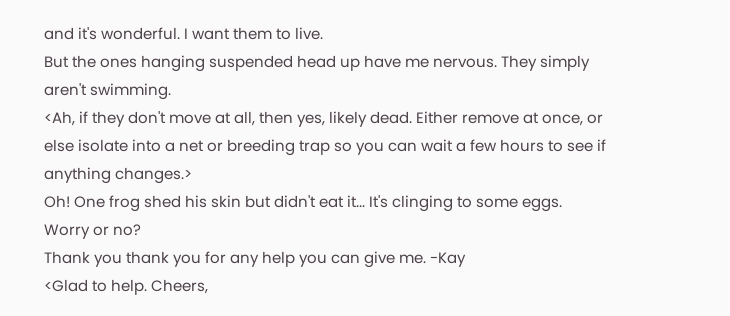and it's wonderful. I want them to live.
But the ones hanging suspended head up have me nervous. They simply aren't swimming.
<Ah, if they don't move at all, then yes, likely dead. Either remove at once, or else isolate into a net or breeding trap so you can wait a few hours to see if anything changes.>
Oh! One frog shed his skin but didn't eat it... It's clinging to some eggs.
Worry or no?
Thank you thank you for any help you can give me. -Kay
<Glad to help. Cheers,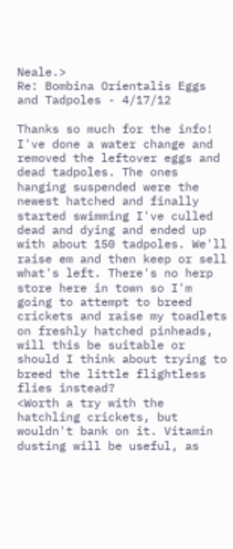Neale.>
Re: Bombina Orientalis Eggs and Tadpoles - 4/17/12

Thanks so much for the info! I've done a water change and removed the leftover eggs and dead tadpoles. The ones hanging suspended were the newest hatched and finally started swimming I've culled dead and dying and ended up with about 150 tadpoles. We'll raise em and then keep or sell what's left. There's no herp store here in town so I'm going to attempt to breed
crickets and raise my toadlets on freshly hatched pinheads, will this be suitable or should I think about trying to breed the little flightless flies instead?
<Worth a try with the hatchling crickets, but wouldn't bank on it. Vitamin dusting will be useful, as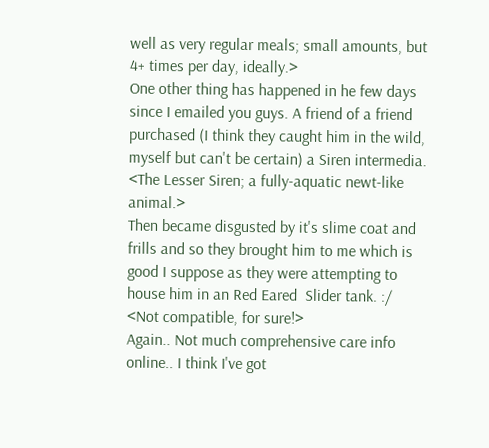well as very regular meals; small amounts, but 4+ times per day, ideally.>
One other thing has happened in he few days since I emailed you guys. A friend of a friend purchased (I think they caught him in the wild, myself but can't be certain) a Siren intermedia.
<The Lesser Siren; a fully-aquatic newt-like animal.>
Then became disgusted by it's slime coat and frills and so they brought him to me which is good I suppose as they were attempting to house him in an Red Eared  Slider tank. :/
<Not compatible, for sure!>
Again.. Not much comprehensive care info online.. I think I've got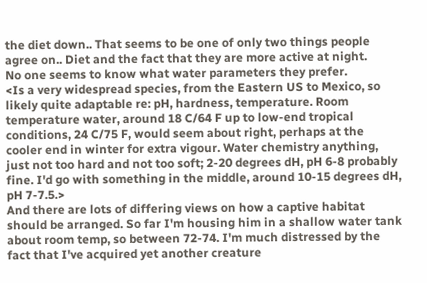the diet down.. That seems to be one of only two things people agree on.. Diet and the fact that they are more active at night.
No one seems to know what water parameters they prefer.
<Is a very widespread species, from the Eastern US to Mexico, so likely quite adaptable re: pH, hardness, temperature. Room temperature water, around 18 C/64 F up to low-end tropical conditions, 24 C/75 F, would seem about right, perhaps at the cooler end in winter for extra vigour. Water chemistry anything, just not too hard and not too soft; 2-20 degrees dH, pH 6-8 probably fine. I'd go with something in the middle, around 10-15 degrees dH, pH 7-7.5.>
And there are lots of differing views on how a captive habitat should be arranged. So far I'm housing him in a shallow water tank about room temp, so between 72-74. I'm much distressed by the fact that I've acquired yet another creature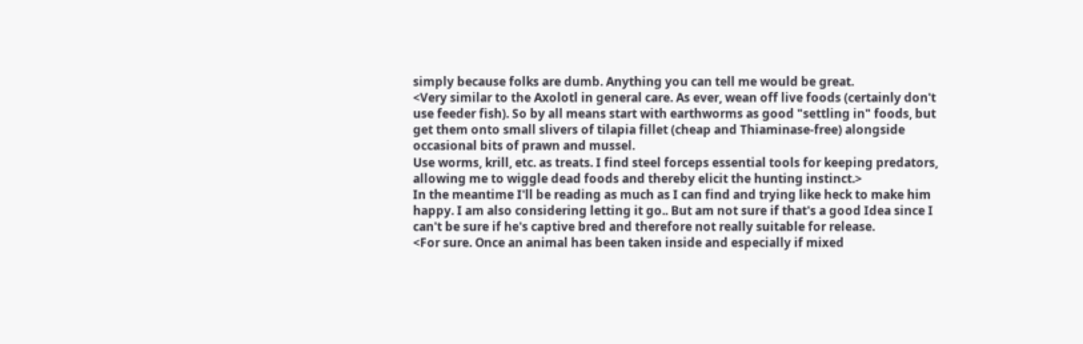simply because folks are dumb. Anything you can tell me would be great.
<Very similar to the Axolotl in general care. As ever, wean off live foods (certainly don't use feeder fish). So by all means start with earthworms as good "settling in" foods, but get them onto small slivers of tilapia fillet (cheap and Thiaminase-free) alongside occasional bits of prawn and mussel.
Use worms, krill, etc. as treats. I find steel forceps essential tools for keeping predators, allowing me to wiggle dead foods and thereby elicit the hunting instinct.>
In the meantime I'll be reading as much as I can find and trying like heck to make him happy. I am also considering letting it go.. But am not sure if that's a good Idea since I can't be sure if he's captive bred and therefore not really suitable for release.
<For sure. Once an animal has been taken inside and especially if mixed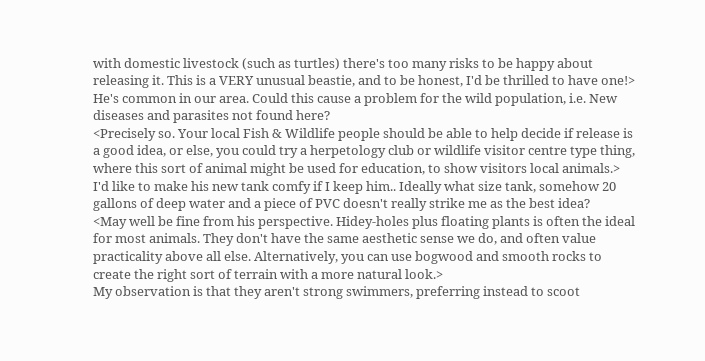with domestic livestock (such as turtles) there's too many risks to be happy about releasing it. This is a VERY unusual beastie, and to be honest, I'd be thrilled to have one!>
He's common in our area. Could this cause a problem for the wild population, i.e. New diseases and parasites not found here?
<Precisely so. Your local Fish & Wildlife people should be able to help decide if release is a good idea, or else, you could try a herpetology club or wildlife visitor centre type thing, where this sort of animal might be used for education, to show visitors local animals.>
I'd like to make his new tank comfy if I keep him.. Ideally what size tank, somehow 20 gallons of deep water and a piece of PVC doesn't really strike me as the best idea?
<May well be fine from his perspective. Hidey-holes plus floating plants is often the ideal for most animals. They don't have the same aesthetic sense we do, and often value practicality above all else. Alternatively, you can use bogwood and smooth rocks to create the right sort of terrain with a more natural look.>
My observation is that they aren't strong swimmers, preferring instead to scoot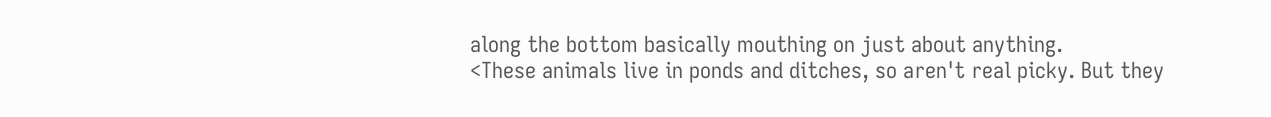along the bottom basically mouthing on just about anything.
<These animals live in ponds and ditches, so aren't real picky. But they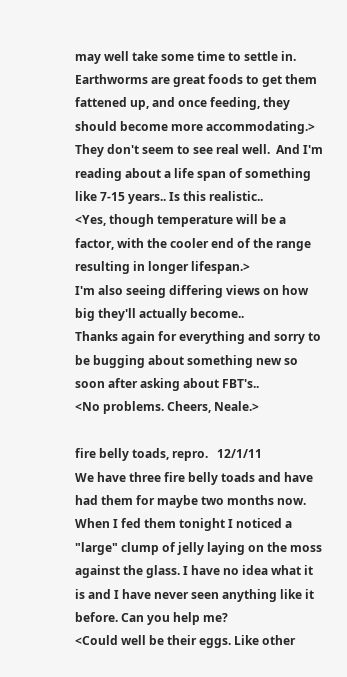may well take some time to settle in. Earthworms are great foods to get them fattened up, and once feeding, they should become more accommodating.>
They don't seem to see real well.  And I'm reading about a life span of something like 7-15 years.. Is this realistic..
<Yes, though temperature will be a factor, with the cooler end of the range resulting in longer lifespan.>
I'm also seeing differing views on how big they'll actually become..
Thanks again for everything and sorry to be bugging about something new so soon after asking about FBT's..
<No problems. Cheers, Neale.>

fire belly toads, repro.   12/1/11
We have three fire belly toads and have had them for maybe two months now.
When I fed them tonight I noticed a "large" clump of jelly laying on the moss against the glass. I have no idea what it is and I have never seen anything like it before. Can you help me?
<Could well be their eggs. Like other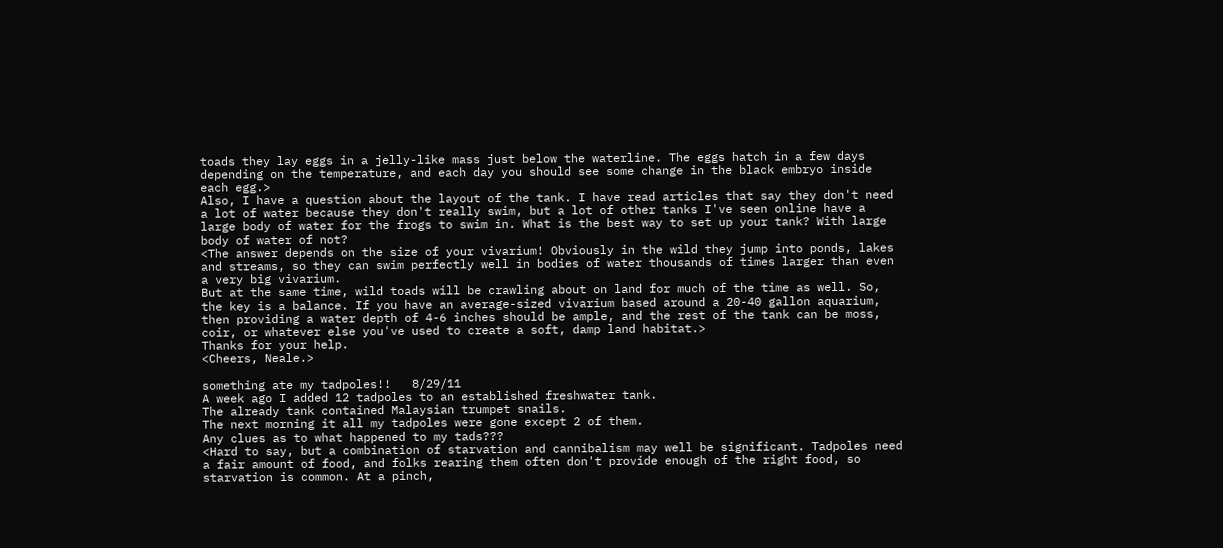toads they lay eggs in a jelly-like mass just below the waterline. The eggs hatch in a few days depending on the temperature, and each day you should see some change in the black embryo inside each egg.>
Also, I have a question about the layout of the tank. I have read articles that say they don't need a lot of water because they don't really swim, but a lot of other tanks I've seen online have a large body of water for the frogs to swim in. What is the best way to set up your tank? With large body of water of not?
<The answer depends on the size of your vivarium! Obviously in the wild they jump into ponds, lakes and streams, so they can swim perfectly well in bodies of water thousands of times larger than even a very big vivarium.
But at the same time, wild toads will be crawling about on land for much of the time as well. So, the key is a balance. If you have an average-sized vivarium based around a 20-40 gallon aquarium, then providing a water depth of 4-6 inches should be ample, and the rest of the tank can be moss, coir, or whatever else you've used to create a soft, damp land habitat.>
Thanks for your help.
<Cheers, Neale.>

something ate my tadpoles!!   8/29/11
A week ago I added 12 tadpoles to an established freshwater tank.
The already tank contained Malaysian trumpet snails.
The next morning it all my tadpoles were gone except 2 of them.
Any clues as to what happened to my tads???
<Hard to say, but a combination of starvation and cannibalism may well be significant. Tadpoles need a fair amount of food, and folks rearing them often don't provide enough of the right food, so starvation is common. At a pinch,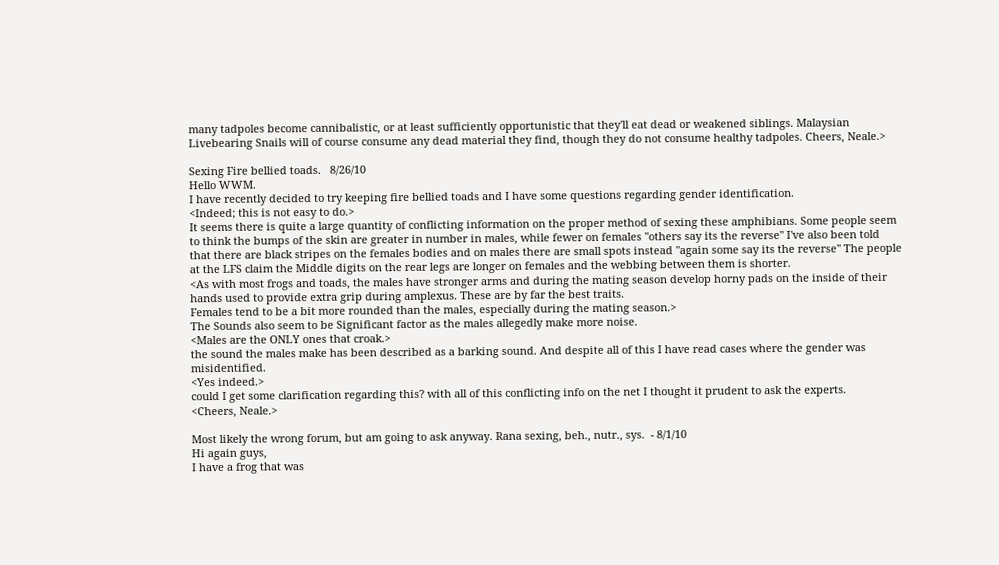many tadpoles become cannibalistic, or at least sufficiently opportunistic that they'll eat dead or weakened siblings. Malaysian Livebearing Snails will of course consume any dead material they find, though they do not consume healthy tadpoles. Cheers, Neale.>

Sexing Fire bellied toads.   8/26/10
Hello WWM.
I have recently decided to try keeping fire bellied toads and I have some questions regarding gender identification.
<Indeed; this is not easy to do.>
It seems there is quite a large quantity of conflicting information on the proper method of sexing these amphibians. Some people seem to think the bumps of the skin are greater in number in males, while fewer on females "others say its the reverse" I've also been told that there are black stripes on the females bodies and on males there are small spots instead "again some say its the reverse" The people at the LFS claim the Middle digits on the rear legs are longer on females and the webbing between them is shorter.
<As with most frogs and toads, the males have stronger arms and during the mating season develop horny pads on the inside of their hands used to provide extra grip during amplexus. These are by far the best traits.
Females tend to be a bit more rounded than the males, especially during the mating season.>
The Sounds also seem to be Significant factor as the males allegedly make more noise.
<Males are the ONLY ones that croak.>
the sound the males make has been described as a barking sound. And despite all of this I have read cases where the gender was misidentified.
<Yes indeed.>
could I get some clarification regarding this? with all of this conflicting info on the net I thought it prudent to ask the experts.
<Cheers, Neale.>

Most likely the wrong forum, but am going to ask anyway. Rana sexing, beh., nutr., sys.  - 8/1/10
Hi again guys,
I have a frog that was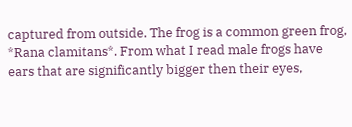captured from outside. The frog is a common green frog, *Rana clamitans*. From what I read male frogs have ears that are significantly bigger then their eyes,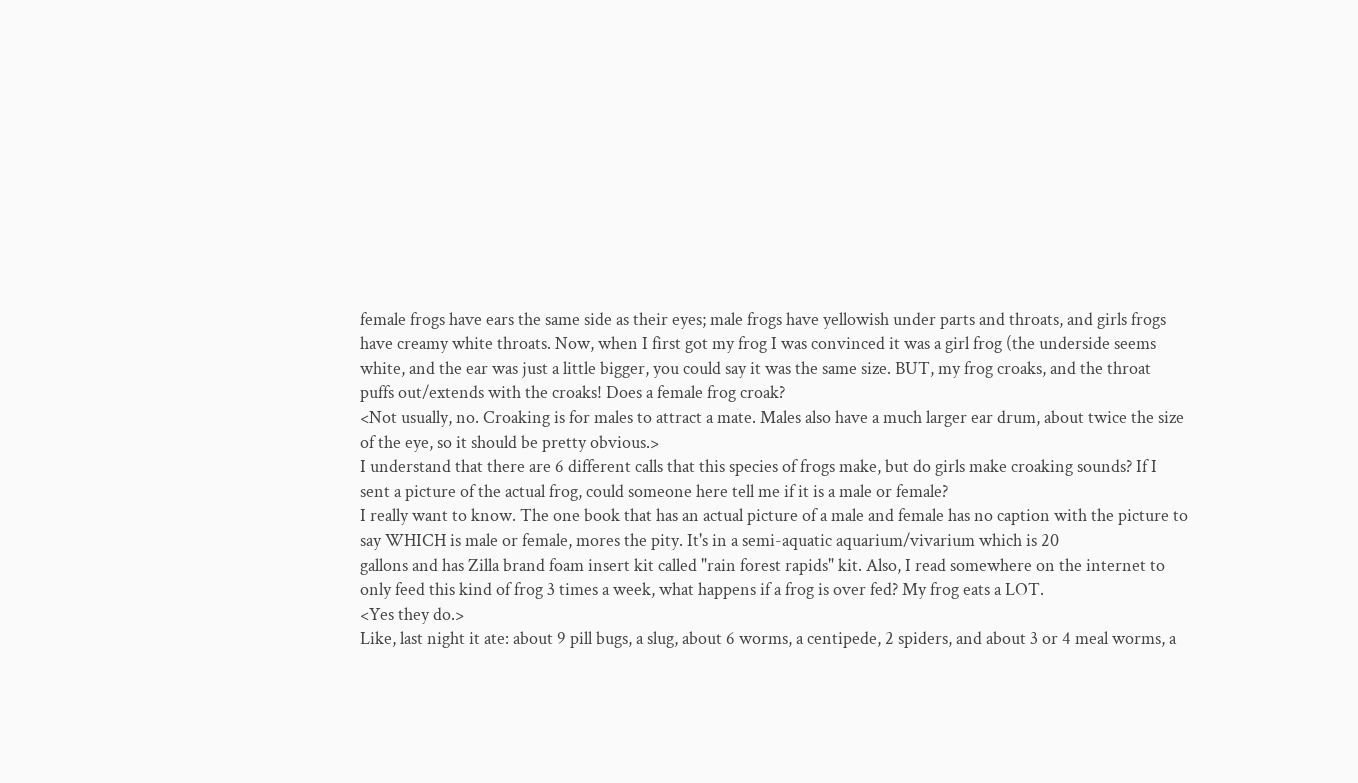female frogs have ears the same side as their eyes; male frogs have yellowish under parts and throats, and girls frogs have creamy white throats. Now, when I first got my frog I was convinced it was a girl frog (the underside seems white, and the ear was just a little bigger, you could say it was the same size. BUT, my frog croaks, and the throat puffs out/extends with the croaks! Does a female frog croak?
<Not usually, no. Croaking is for males to attract a mate. Males also have a much larger ear drum, about twice the size of the eye, so it should be pretty obvious.>
I understand that there are 6 different calls that this species of frogs make, but do girls make croaking sounds? If I sent a picture of the actual frog, could someone here tell me if it is a male or female?
I really want to know. The one book that has an actual picture of a male and female has no caption with the picture to say WHICH is male or female, mores the pity. It's in a semi-aquatic aquarium/vivarium which is 20
gallons and has Zilla brand foam insert kit called "rain forest rapids" kit. Also, I read somewhere on the internet to only feed this kind of frog 3 times a week, what happens if a frog is over fed? My frog eats a LOT.
<Yes they do.>
Like, last night it ate: about 9 pill bugs, a slug, about 6 worms, a centipede, 2 spiders, and about 3 or 4 meal worms, a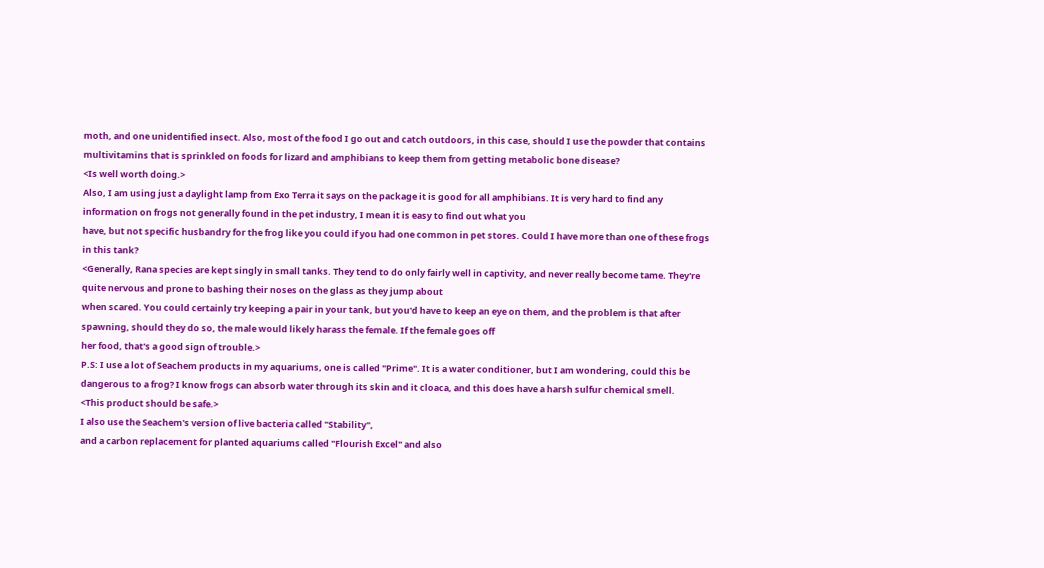moth, and one unidentified insect. Also, most of the food I go out and catch outdoors, in this case, should I use the powder that contains multivitamins that is sprinkled on foods for lizard and amphibians to keep them from getting metabolic bone disease?
<Is well worth doing.>
Also, I am using just a daylight lamp from Exo Terra it says on the package it is good for all amphibians. It is very hard to find any information on frogs not generally found in the pet industry, I mean it is easy to find out what you
have, but not specific husbandry for the frog like you could if you had one common in pet stores. Could I have more than one of these frogs in this tank?
<Generally, Rana species are kept singly in small tanks. They tend to do only fairly well in captivity, and never really become tame. They're quite nervous and prone to bashing their noses on the glass as they jump about
when scared. You could certainly try keeping a pair in your tank, but you'd have to keep an eye on them, and the problem is that after spawning, should they do so, the male would likely harass the female. If the female goes off
her food, that's a good sign of trouble.>
P.S: I use a lot of Seachem products in my aquariums, one is called "Prime". It is a water conditioner, but I am wondering, could this be dangerous to a frog? I know frogs can absorb water through its skin and it cloaca, and this does have a harsh sulfur chemical smell.
<This product should be safe.>
I also use the Seachem's version of live bacteria called "Stability",
and a carbon replacement for planted aquariums called "Flourish Excel" and also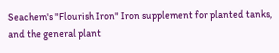Seachem's "Flourish Iron" Iron supplement for planted tanks, and the general plant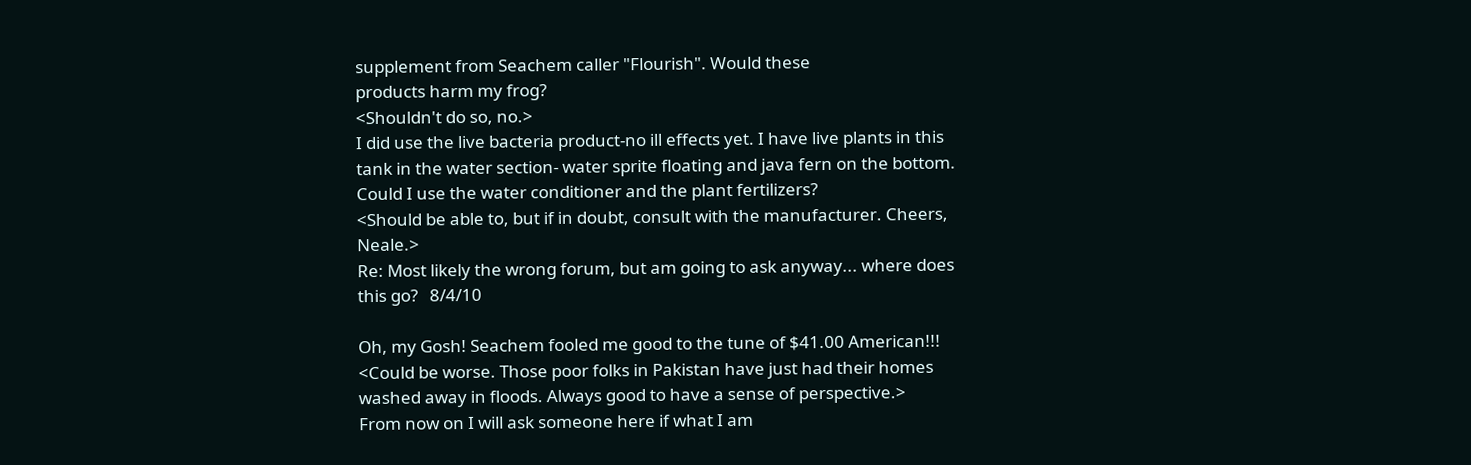supplement from Seachem caller "Flourish". Would these
products harm my frog?
<Shouldn't do so, no.>
I did use the live bacteria product-no ill effects yet. I have live plants in this tank in the water section- water sprite floating and java fern on the bottom. Could I use the water conditioner and the plant fertilizers?
<Should be able to, but if in doubt, consult with the manufacturer. Cheers, Neale.>
Re: Most likely the wrong forum, but am going to ask anyway... where does this go?   8/4/10

Oh, my Gosh! Seachem fooled me good to the tune of $41.00 American!!!
<Could be worse. Those poor folks in Pakistan have just had their homes washed away in floods. Always good to have a sense of perspective.>
From now on I will ask someone here if what I am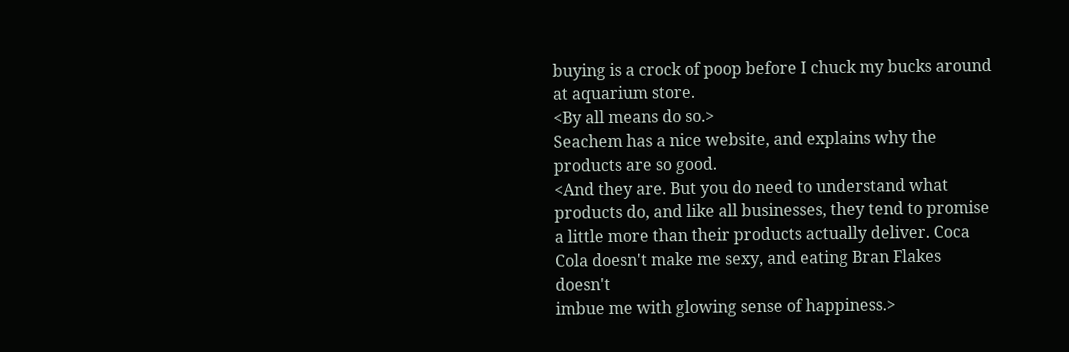buying is a crock of poop before I chuck my bucks around at aquarium store.
<By all means do so.>
Seachem has a nice website, and explains why the products are so good.
<And they are. But you do need to understand what products do, and like all businesses, they tend to promise a little more than their products actually deliver. Coca Cola doesn't make me sexy, and eating Bran Flakes doesn't
imbue me with glowing sense of happiness.>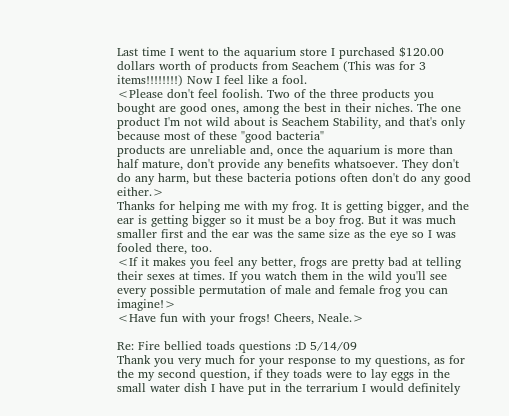Last time I went to the aquarium store I purchased $120.00 dollars worth of products from Seachem (This was for 3 items!!!!!!!!) Now I feel like a fool.
<Please don't feel foolish. Two of the three products you bought are good ones, among the best in their niches. The one product I'm not wild about is Seachem Stability, and that's only because most of these "good bacteria"
products are unreliable and, once the aquarium is more than half mature, don't provide any benefits whatsoever. They don't do any harm, but these bacteria potions often don't do any good either.>
Thanks for helping me with my frog. It is getting bigger, and the ear is getting bigger so it must be a boy frog. But it was much smaller first and the ear was the same size as the eye so I was fooled there, too.
<If it makes you feel any better, frogs are pretty bad at telling their sexes at times. If you watch them in the wild you'll see every possible permutation of male and female frog you can imagine!>
<Have fun with your frogs! Cheers, Neale.>

Re: Fire bellied toads questions :D 5/14/09
Thank you very much for your response to my questions, as for the my second question, if they toads were to lay eggs in the small water dish I have put in the terrarium I would definitely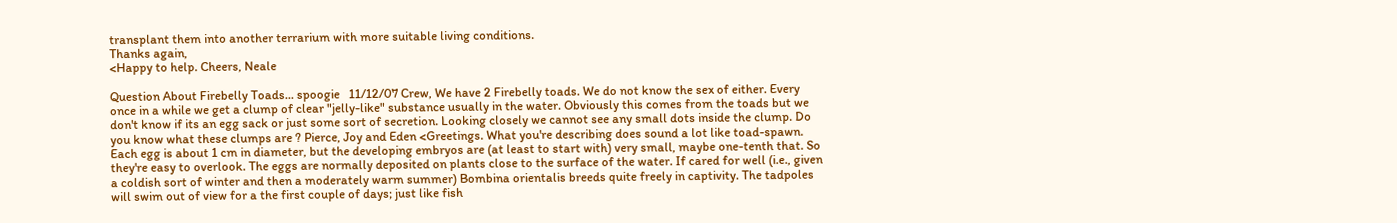transplant them into another terrarium with more suitable living conditions.
Thanks again,
<Happy to help. Cheers, Neale

Question About Firebelly Toads... spoogie   11/12/07 Crew, We have 2 Firebelly toads. We do not know the sex of either. Every once in a while we get a clump of clear "jelly-like" substance usually in the water. Obviously this comes from the toads but we don't know if its an egg sack or just some sort of secretion. Looking closely we cannot see any small dots inside the clump. Do you know what these clumps are ? Pierce, Joy and Eden <Greetings. What you're describing does sound a lot like toad-spawn. Each egg is about 1 cm in diameter, but the developing embryos are (at least to start with) very small, maybe one-tenth that. So they're easy to overlook. The eggs are normally deposited on plants close to the surface of the water. If cared for well (i.e., given a coldish sort of winter and then a moderately warm summer) Bombina orientalis breeds quite freely in captivity. The tadpoles will swim out of view for a the first couple of days; just like fish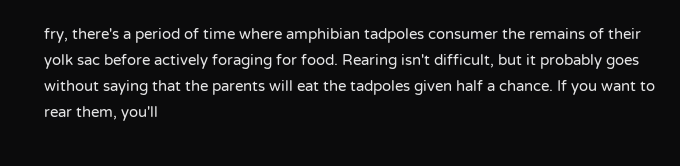fry, there's a period of time where amphibian tadpoles consumer the remains of their yolk sac before actively foraging for food. Rearing isn't difficult, but it probably goes without saying that the parents will eat the tadpoles given half a chance. If you want to rear them, you'll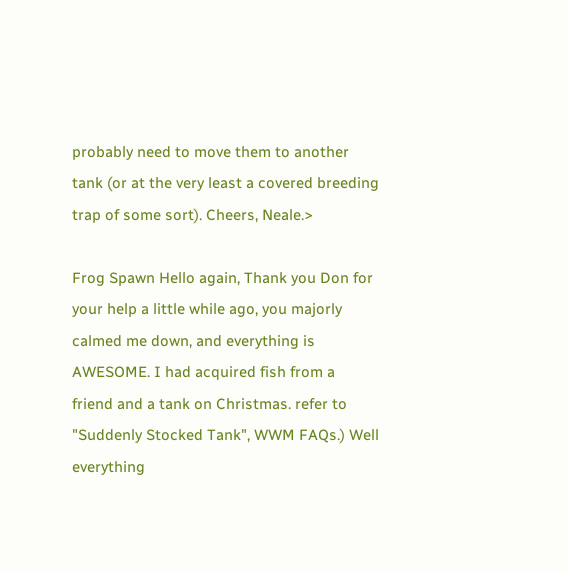probably need to move them to another tank (or at the very least a covered breeding trap of some sort). Cheers, Neale.>

Frog Spawn Hello again, Thank you Don for your help a little while ago, you majorly calmed me down, and everything is AWESOME. I had acquired fish from a friend and a tank on Christmas. refer to "Suddenly Stocked Tank", WWM FAQs.) Well everything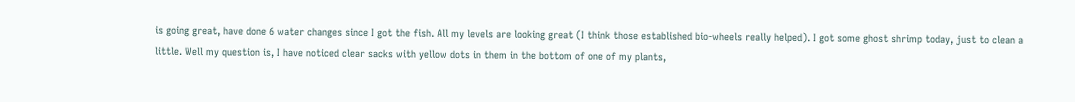is going great, have done 6 water changes since I got the fish. All my levels are looking great (I think those established bio-wheels really helped). I got some ghost shrimp today, just to clean a little. Well my question is, I have noticed clear sacks with yellow dots in them in the bottom of one of my plants,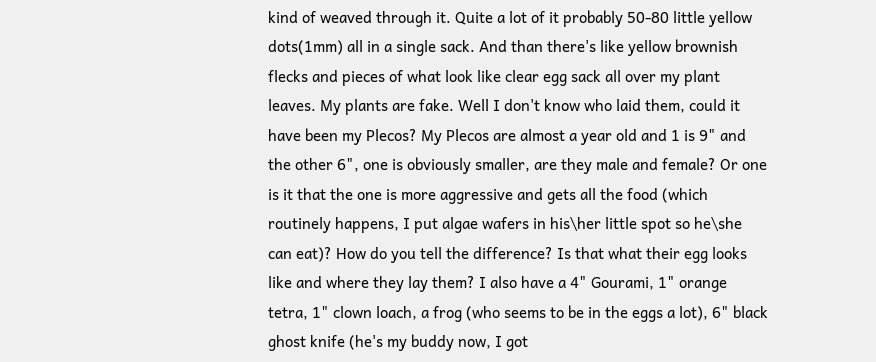kind of weaved through it. Quite a lot of it probably 50-80 little yellow dots(1mm) all in a single sack. And than there's like yellow brownish flecks and pieces of what look like clear egg sack all over my plant leaves. My plants are fake. Well I don't know who laid them, could it have been my Plecos? My Plecos are almost a year old and 1 is 9" and the other 6", one is obviously smaller, are they male and female? Or one is it that the one is more aggressive and gets all the food (which routinely happens, I put algae wafers in his\her little spot so he\she can eat)? How do you tell the difference? Is that what their egg looks like and where they lay them? I also have a 4" Gourami, 1" orange tetra, 1" clown loach, a frog (who seems to be in the eggs a lot), 6" black ghost knife (he's my buddy now, I got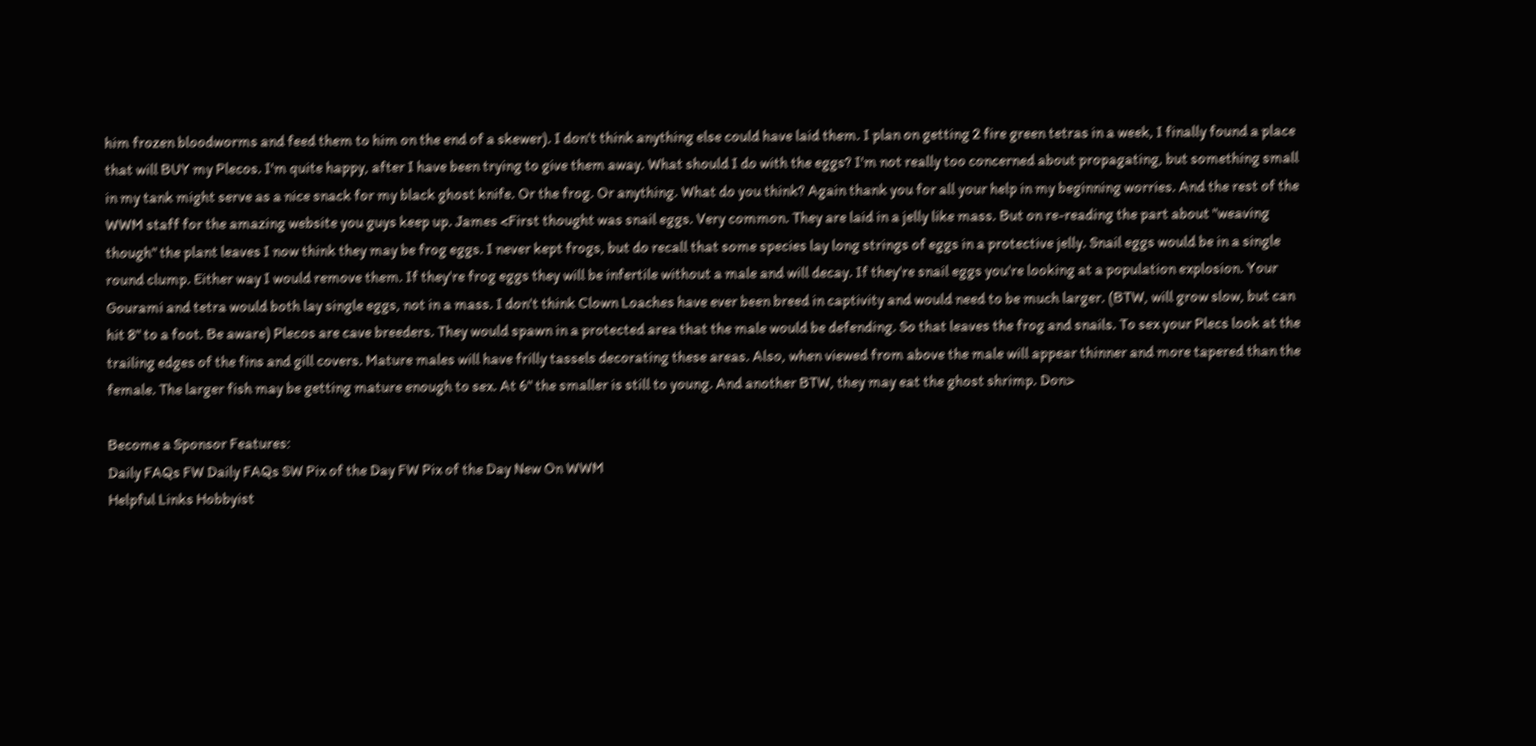him frozen bloodworms and feed them to him on the end of a skewer). I don't think anything else could have laid them. I plan on getting 2 fire green tetras in a week, I finally found a place that will BUY my Plecos. I'm quite happy, after I have been trying to give them away. What should I do with the eggs? I'm not really too concerned about propagating, but something small in my tank might serve as a nice snack for my black ghost knife. Or the frog. Or anything. What do you think? Again thank you for all your help in my beginning worries. And the rest of the WWM staff for the amazing website you guys keep up. James <First thought was snail eggs. Very common. They are laid in a jelly like mass. But on re-reading the part about "weaving though" the plant leaves I now think they may be frog eggs. I never kept frogs, but do recall that some species lay long strings of eggs in a protective jelly. Snail eggs would be in a single round clump. Either way I would remove them. If they're frog eggs they will be infertile without a male and will decay. If they're snail eggs you're looking at a population explosion. Your Gourami and tetra would both lay single eggs, not in a mass. I don't think Clown Loaches have ever been breed in captivity and would need to be much larger. (BTW, will grow slow, but can hit 8" to a foot. Be aware) Plecos are cave breeders. They would spawn in a protected area that the male would be defending. So that leaves the frog and snails. To sex your Plecs look at the trailing edges of the fins and gill covers. Mature males will have frilly tassels decorating these areas. Also, when viewed from above the male will appear thinner and more tapered than the female. The larger fish may be getting mature enough to sex. At 6" the smaller is still to young. And another BTW, they may eat the ghost shrimp. Don>

Become a Sponsor Features:
Daily FAQs FW Daily FAQs SW Pix of the Day FW Pix of the Day New On WWM
Helpful Links Hobbyist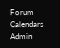Forum Calendars Admin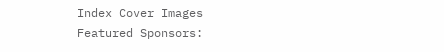Index Cover Images
Featured Sponsors: